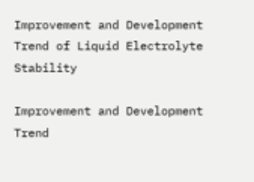Improvement and Development Trend of Liquid Electrolyte Stability

Improvement and Development Trend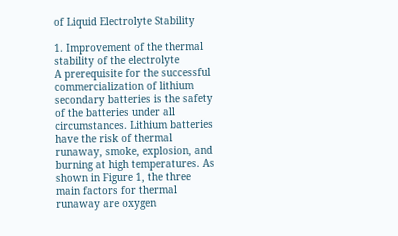of Liquid Electrolyte Stability

1. Improvement of the thermal stability of the electrolyte
A prerequisite for the successful commercialization of lithium secondary batteries is the safety of the batteries under all circumstances. Lithium batteries have the risk of thermal runaway, smoke, explosion, and burning at high temperatures. As shown in Figure 1, the three main factors for thermal runaway are oxygen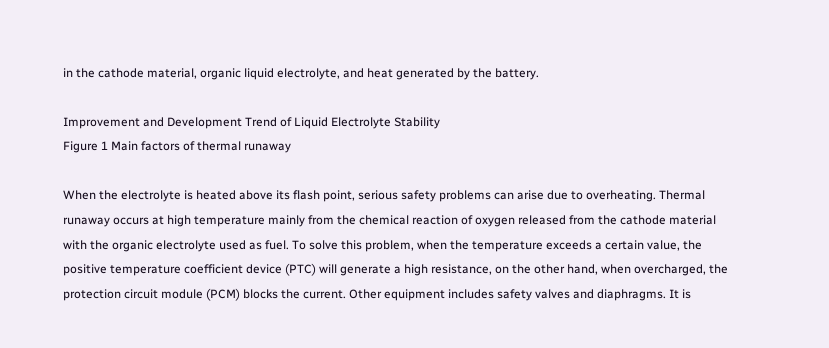in the cathode material, organic liquid electrolyte, and heat generated by the battery.

Improvement and Development Trend of Liquid Electrolyte Stability
Figure 1 Main factors of thermal runaway

When the electrolyte is heated above its flash point, serious safety problems can arise due to overheating. Thermal runaway occurs at high temperature mainly from the chemical reaction of oxygen released from the cathode material with the organic electrolyte used as fuel. To solve this problem, when the temperature exceeds a certain value, the positive temperature coefficient device (PTC) will generate a high resistance, on the other hand, when overcharged, the protection circuit module (PCM) blocks the current. Other equipment includes safety valves and diaphragms. It is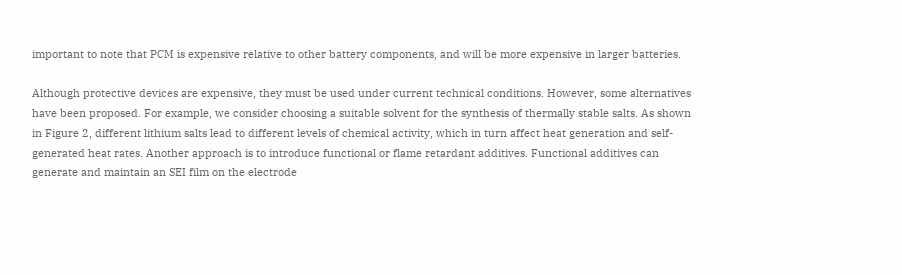important to note that PCM is expensive relative to other battery components, and will be more expensive in larger batteries.

Although protective devices are expensive, they must be used under current technical conditions. However, some alternatives have been proposed. For example, we consider choosing a suitable solvent for the synthesis of thermally stable salts. As shown in Figure 2, different lithium salts lead to different levels of chemical activity, which in turn affect heat generation and self-generated heat rates. Another approach is to introduce functional or flame retardant additives. Functional additives can generate and maintain an SEI film on the electrode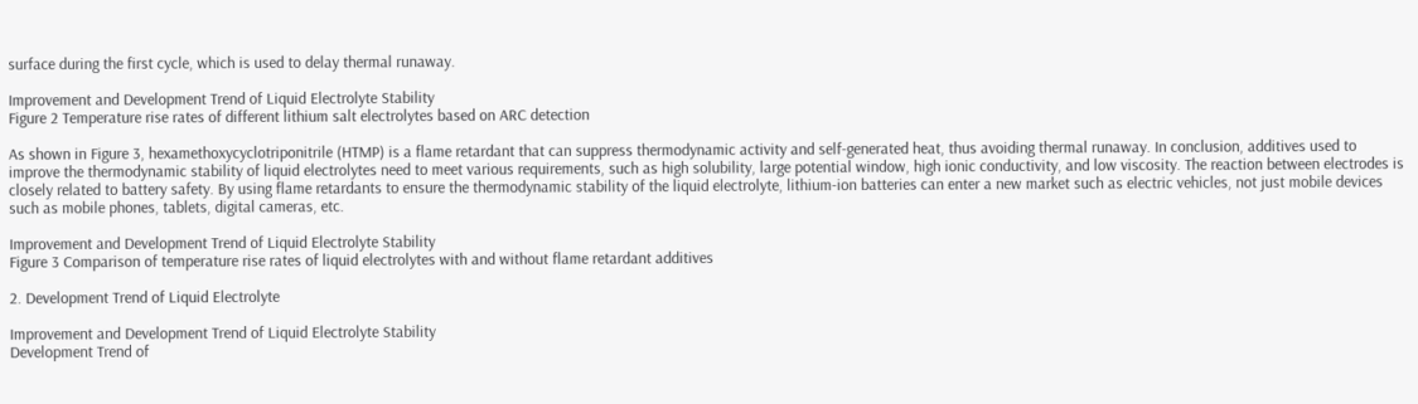surface during the first cycle, which is used to delay thermal runaway.

Improvement and Development Trend of Liquid Electrolyte Stability
Figure 2 Temperature rise rates of different lithium salt electrolytes based on ARC detection

As shown in Figure 3, hexamethoxycyclotriponitrile (HTMP) is a flame retardant that can suppress thermodynamic activity and self-generated heat, thus avoiding thermal runaway. In conclusion, additives used to improve the thermodynamic stability of liquid electrolytes need to meet various requirements, such as high solubility, large potential window, high ionic conductivity, and low viscosity. The reaction between electrodes is closely related to battery safety. By using flame retardants to ensure the thermodynamic stability of the liquid electrolyte, lithium-ion batteries can enter a new market such as electric vehicles, not just mobile devices such as mobile phones, tablets, digital cameras, etc.

Improvement and Development Trend of Liquid Electrolyte Stability
Figure 3 Comparison of temperature rise rates of liquid electrolytes with and without flame retardant additives

2. Development Trend of Liquid Electrolyte

Improvement and Development Trend of Liquid Electrolyte Stability
Development Trend of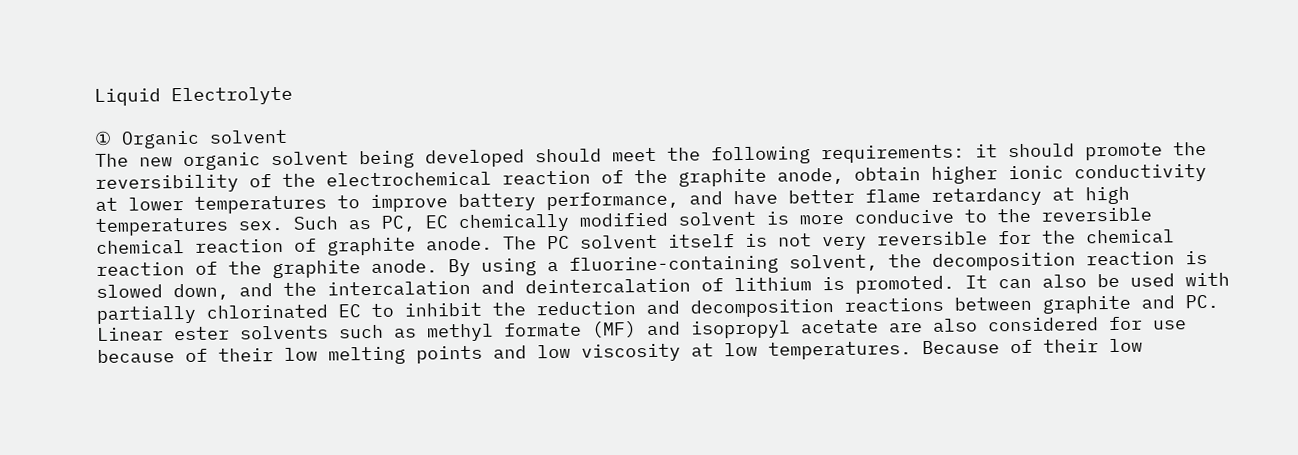Liquid Electrolyte

① Organic solvent
The new organic solvent being developed should meet the following requirements: it should promote the reversibility of the electrochemical reaction of the graphite anode, obtain higher ionic conductivity at lower temperatures to improve battery performance, and have better flame retardancy at high temperatures sex. Such as PC, EC chemically modified solvent is more conducive to the reversible chemical reaction of graphite anode. The PC solvent itself is not very reversible for the chemical reaction of the graphite anode. By using a fluorine-containing solvent, the decomposition reaction is slowed down, and the intercalation and deintercalation of lithium is promoted. It can also be used with partially chlorinated EC to inhibit the reduction and decomposition reactions between graphite and PC. Linear ester solvents such as methyl formate (MF) and isopropyl acetate are also considered for use because of their low melting points and low viscosity at low temperatures. Because of their low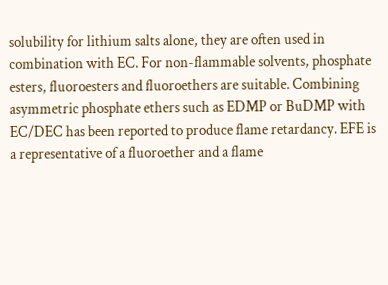solubility for lithium salts alone, they are often used in combination with EC. For non-flammable solvents, phosphate esters, fluoroesters and fluoroethers are suitable. Combining asymmetric phosphate ethers such as EDMP or BuDMP with EC/DEC has been reported to produce flame retardancy. EFE is a representative of a fluoroether and a flame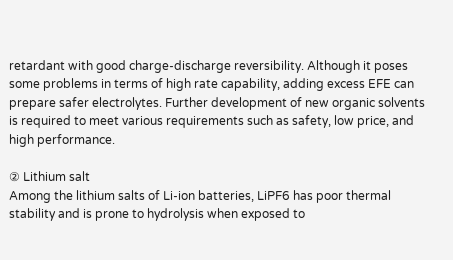retardant with good charge-discharge reversibility. Although it poses some problems in terms of high rate capability, adding excess EFE can prepare safer electrolytes. Further development of new organic solvents is required to meet various requirements such as safety, low price, and high performance.

② Lithium salt
Among the lithium salts of Li-ion batteries, LiPF6 has poor thermal stability and is prone to hydrolysis when exposed to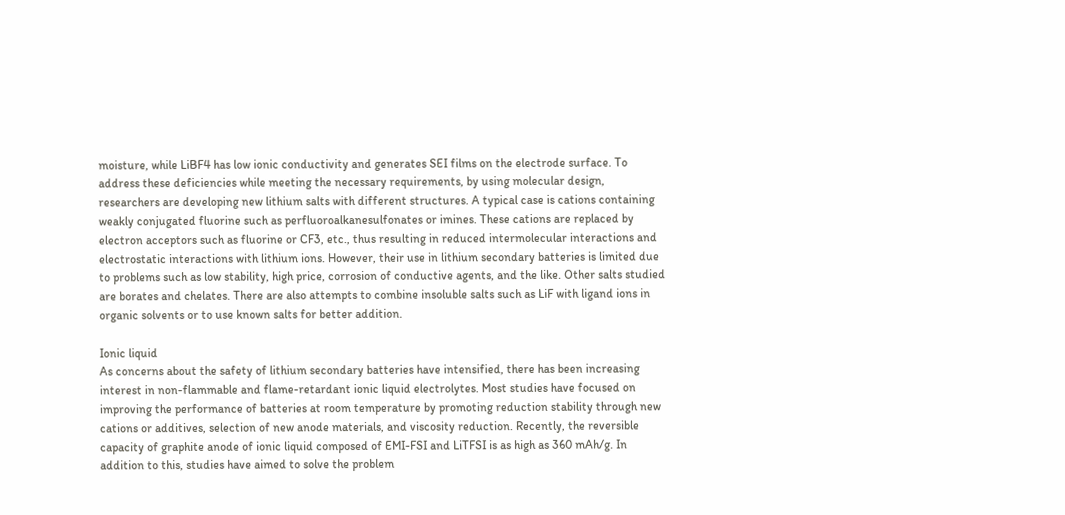moisture, while LiBF4 has low ionic conductivity and generates SEI films on the electrode surface. To address these deficiencies while meeting the necessary requirements, by using molecular design, researchers are developing new lithium salts with different structures. A typical case is cations containing weakly conjugated fluorine such as perfluoroalkanesulfonates or imines. These cations are replaced by electron acceptors such as fluorine or CF3, etc., thus resulting in reduced intermolecular interactions and electrostatic interactions with lithium ions. However, their use in lithium secondary batteries is limited due to problems such as low stability, high price, corrosion of conductive agents, and the like. Other salts studied are borates and chelates. There are also attempts to combine insoluble salts such as LiF with ligand ions in organic solvents or to use known salts for better addition.

Ionic liquid
As concerns about the safety of lithium secondary batteries have intensified, there has been increasing interest in non-flammable and flame-retardant ionic liquid electrolytes. Most studies have focused on improving the performance of batteries at room temperature by promoting reduction stability through new cations or additives, selection of new anode materials, and viscosity reduction. Recently, the reversible capacity of graphite anode of ionic liquid composed of EMI-FSI and LiTFSI is as high as 360 mAh/g. In addition to this, studies have aimed to solve the problem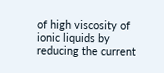of high viscosity of ionic liquids by reducing the current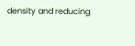density and reducing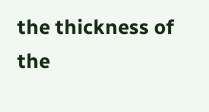the thickness of the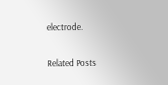electrode.

Related Posts